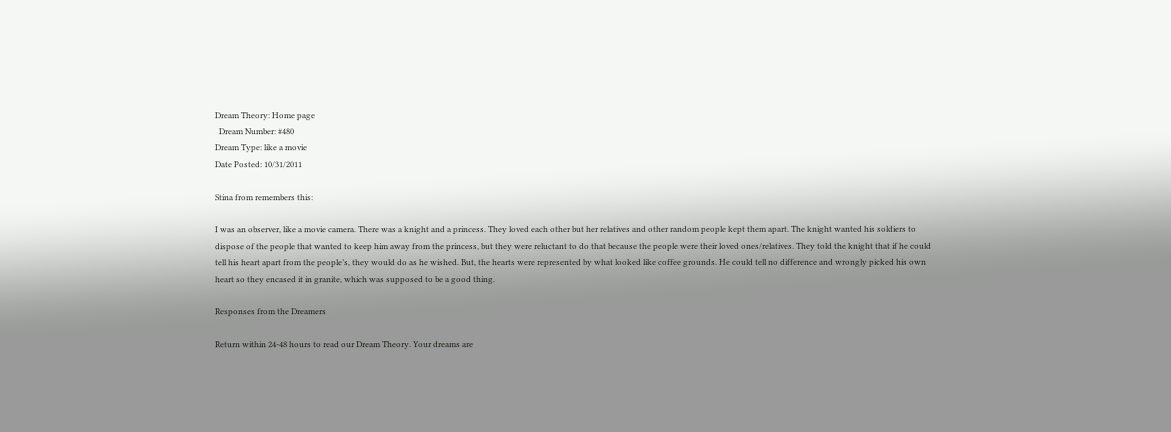Dream Theory: Home page
  Dream Number: #480
Dream Type: like a movie
Date Posted: 10/31/2011

Stina from remembers this:

I was an observer, like a movie camera. There was a knight and a princess. They loved each other but her relatives and other random people kept them apart. The knight wanted his soldiers to dispose of the people that wanted to keep him away from the princess, but they were reluctant to do that because the people were their loved ones/relatives. They told the knight that if he could tell his heart apart from the people’s, they would do as he wished. But, the hearts were represented by what looked like coffee grounds. He could tell no difference and wrongly picked his own heart so they encased it in granite, which was supposed to be a good thing.

Responses from the Dreamers

Return within 24-48 hours to read our Dream Theory. Your dreams are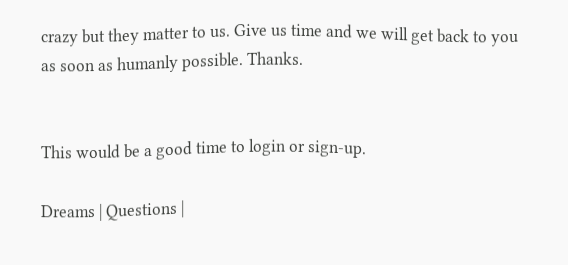crazy but they matter to us. Give us time and we will get back to you as soon as humanly possible. Thanks.


This would be a good time to login or sign-up.

Dreams | Questions |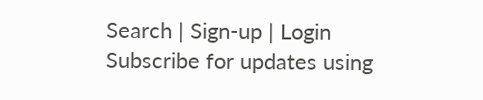Search | Sign-up | Login
Subscribe for updates using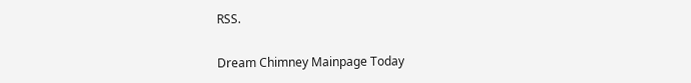RSS.

Dream Chimney Mainpage Today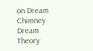on Dream Chimney Dream Theory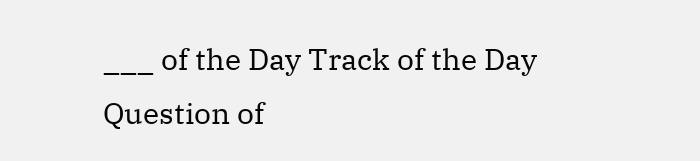___ of the Day Track of the Day Question of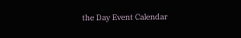the Day Event Calendar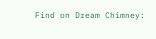Find on Dream Chimney: